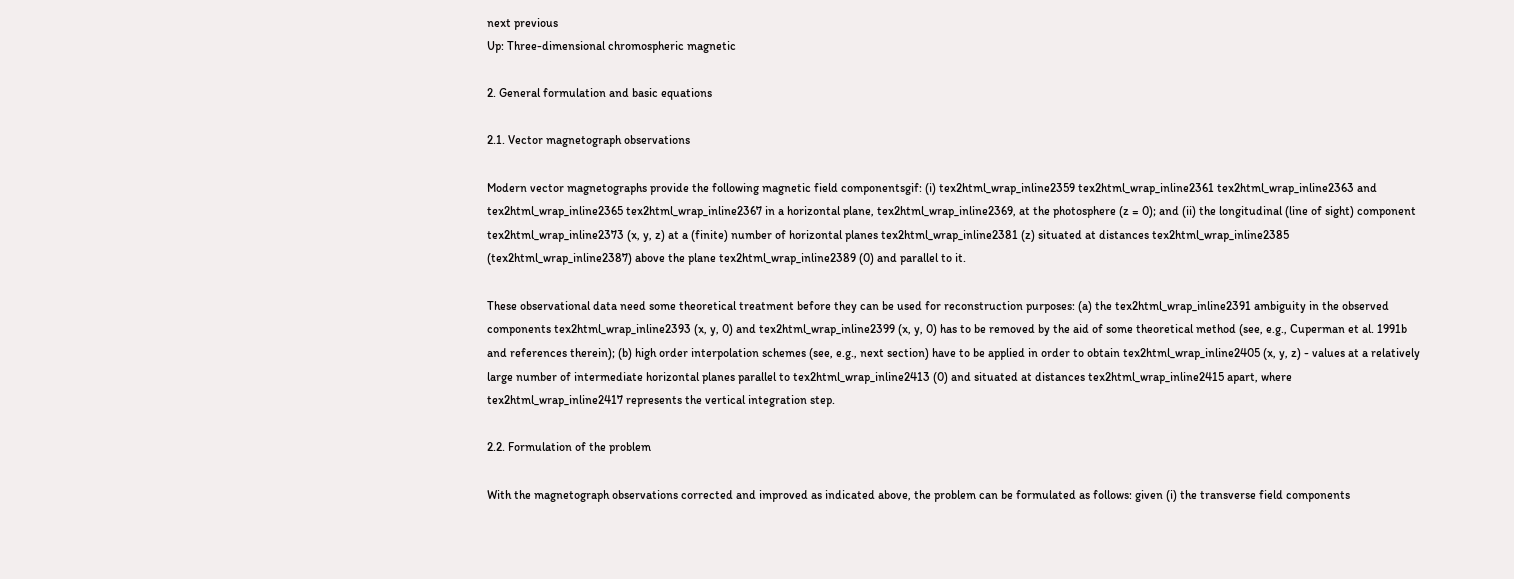next previous
Up: Three-dimensional chromospheric magnetic

2. General formulation and basic equations

2.1. Vector magnetograph observations

Modern vector magnetographs provide the following magnetic field componentsgif: (i) tex2html_wrap_inline2359 tex2html_wrap_inline2361 tex2html_wrap_inline2363 and tex2html_wrap_inline2365 tex2html_wrap_inline2367 in a horizontal plane, tex2html_wrap_inline2369, at the photosphere (z = 0); and (ii) the longitudinal (line of sight) component tex2html_wrap_inline2373 (x, y, z) at a (finite) number of horizontal planes tex2html_wrap_inline2381 (z) situated at distances tex2html_wrap_inline2385 (tex2html_wrap_inline2387) above the plane tex2html_wrap_inline2389 (0) and parallel to it.

These observational data need some theoretical treatment before they can be used for reconstruction purposes: (a) the tex2html_wrap_inline2391 ambiguity in the observed components tex2html_wrap_inline2393 (x, y, 0) and tex2html_wrap_inline2399 (x, y, 0) has to be removed by the aid of some theoretical method (see, e.g., Cuperman et al. 1991b and references therein); (b) high order interpolation schemes (see, e.g., next section) have to be applied in order to obtain tex2html_wrap_inline2405 (x, y, z) - values at a relatively large number of intermediate horizontal planes parallel to tex2html_wrap_inline2413 (0) and situated at distances tex2html_wrap_inline2415 apart, where tex2html_wrap_inline2417 represents the vertical integration step.

2.2. Formulation of the problem

With the magnetograph observations corrected and improved as indicated above, the problem can be formulated as follows: given (i) the transverse field components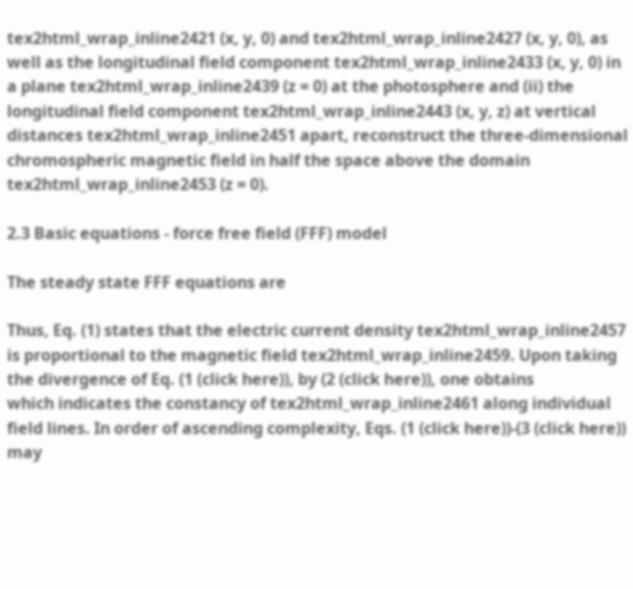tex2html_wrap_inline2421 (x, y, 0) and tex2html_wrap_inline2427 (x, y, 0), as well as the longitudinal field component tex2html_wrap_inline2433 (x, y, 0) in a plane tex2html_wrap_inline2439 (z = 0) at the photosphere and (ii) the longitudinal field component tex2html_wrap_inline2443 (x, y, z) at vertical distances tex2html_wrap_inline2451 apart, reconstruct the three-dimensional chromospheric magnetic field in half the space above the domain tex2html_wrap_inline2453 (z = 0).

2.3 Basic equations - force free field (FFF) model

The steady state FFF equations are

Thus, Eq. (1) states that the electric current density tex2html_wrap_inline2457 is proportional to the magnetic field tex2html_wrap_inline2459. Upon taking the divergence of Eq. (1 (click here)), by (2 (click here)), one obtains
which indicates the constancy of tex2html_wrap_inline2461 along individual field lines. In order of ascending complexity, Eqs. (1 (click here))-(3 (click here)) may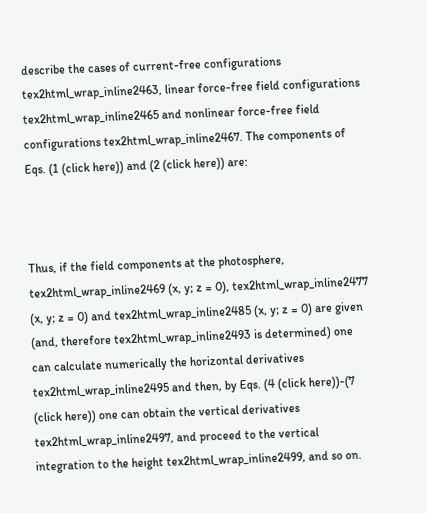describe the cases of current-free configurations tex2html_wrap_inline2463, linear force-free field configurations tex2html_wrap_inline2465 and nonlinear force-free field configurations tex2html_wrap_inline2467. The components of Eqs. (1 (click here)) and (2 (click here)) are:



Thus, if the field components at the photosphere, tex2html_wrap_inline2469 (x, y; z = 0), tex2html_wrap_inline2477 (x, y; z = 0) and tex2html_wrap_inline2485 (x, y; z = 0) are given (and, therefore tex2html_wrap_inline2493 is determined) one can calculate numerically the horizontal derivatives tex2html_wrap_inline2495 and then, by Eqs. (4 (click here))-(7 (click here)) one can obtain the vertical derivatives tex2html_wrap_inline2497, and proceed to the vertical integration to the height tex2html_wrap_inline2499, and so on.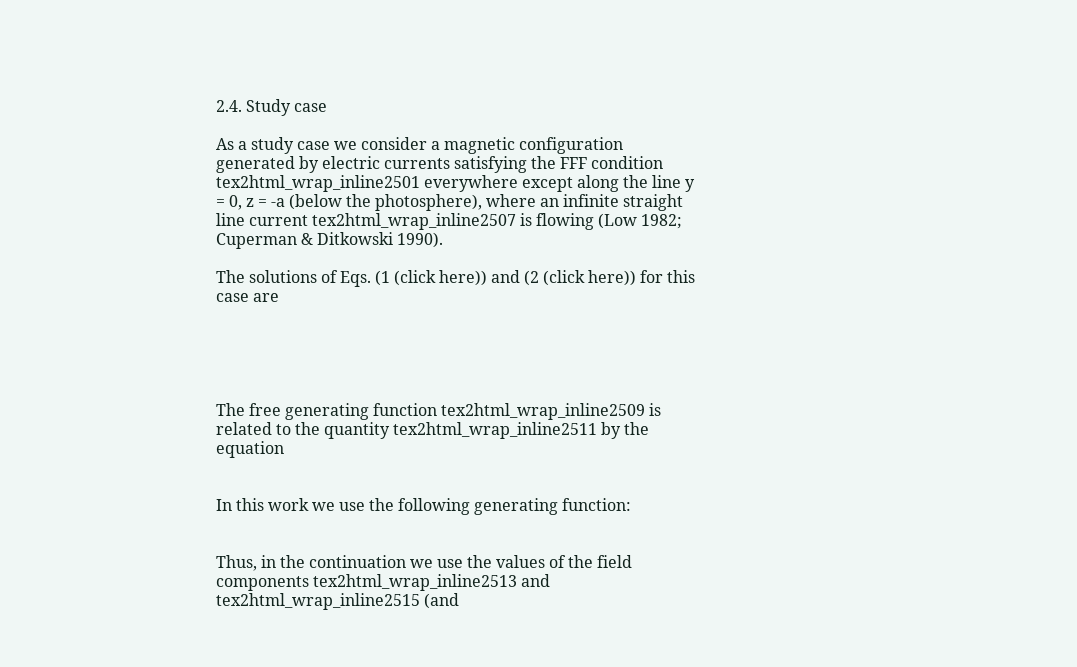2.4. Study case

As a study case we consider a magnetic configuration generated by electric currents satisfying the FFF condition tex2html_wrap_inline2501 everywhere except along the line y = 0, z = -a (below the photosphere), where an infinite straight line current tex2html_wrap_inline2507 is flowing (Low 1982; Cuperman & Ditkowski 1990).

The solutions of Eqs. (1 (click here)) and (2 (click here)) for this case are





The free generating function tex2html_wrap_inline2509 is related to the quantity tex2html_wrap_inline2511 by the equation


In this work we use the following generating function:


Thus, in the continuation we use the values of the field components tex2html_wrap_inline2513 and tex2html_wrap_inline2515 (and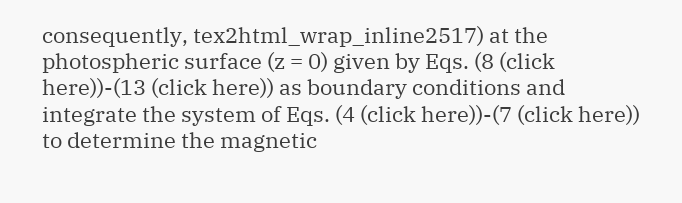consequently, tex2html_wrap_inline2517) at the photospheric surface (z = 0) given by Eqs. (8 (click here))-(13 (click here)) as boundary conditions and integrate the system of Eqs. (4 (click here))-(7 (click here)) to determine the magnetic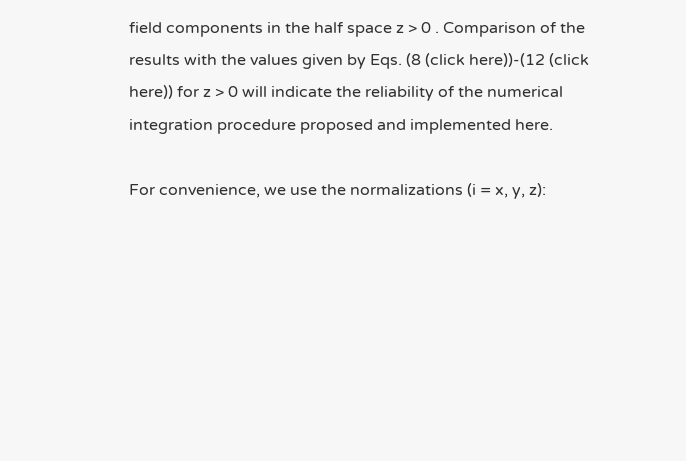field components in the half space z > 0 . Comparison of the results with the values given by Eqs. (8 (click here))-(12 (click here)) for z > 0 will indicate the reliability of the numerical integration procedure proposed and implemented here.

For convenience, we use the normalizations (i = x, y, z):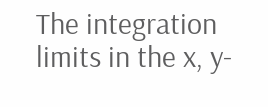The integration limits in the x, y-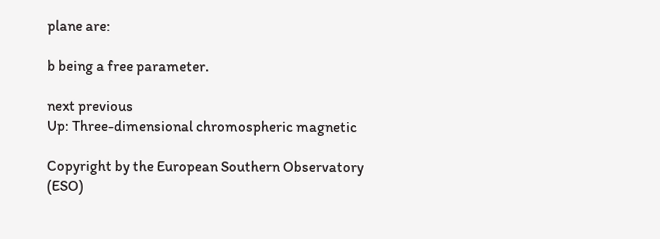plane are:

b being a free parameter.

next previous
Up: Three-dimensional chromospheric magnetic

Copyright by the European Southern Observatory (ESO)